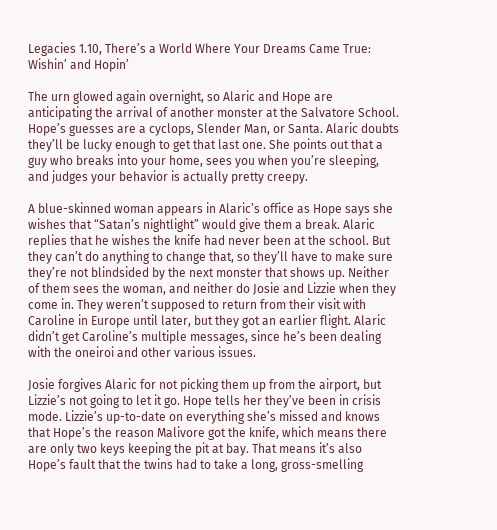Legacies 1.10, There’s a World Where Your Dreams Came True: Wishin’ and Hopin’

The urn glowed again overnight, so Alaric and Hope are anticipating the arrival of another monster at the Salvatore School. Hope’s guesses are a cyclops, Slender Man, or Santa. Alaric doubts they’ll be lucky enough to get that last one. She points out that a guy who breaks into your home, sees you when you’re sleeping, and judges your behavior is actually pretty creepy.

A blue-skinned woman appears in Alaric’s office as Hope says she wishes that “Satan’s nightlight” would give them a break. Alaric replies that he wishes the knife had never been at the school. But they can’t do anything to change that, so they’ll have to make sure they’re not blindsided by the next monster that shows up. Neither of them sees the woman, and neither do Josie and Lizzie when they come in. They weren’t supposed to return from their visit with Caroline in Europe until later, but they got an earlier flight. Alaric didn’t get Caroline’s multiple messages, since he’s been dealing with the oneiroi and other various issues.

Josie forgives Alaric for not picking them up from the airport, but Lizzie’s not going to let it go. Hope tells her they’ve been in crisis mode. Lizzie’s up-to-date on everything she’s missed and knows that Hope’s the reason Malivore got the knife, which means there are only two keys keeping the pit at bay. That means it’s also Hope’s fault that the twins had to take a long, gross-smelling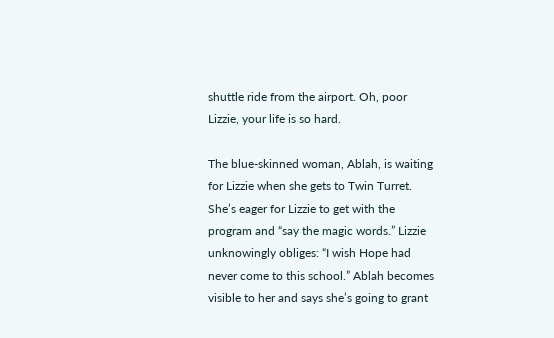shuttle ride from the airport. Oh, poor Lizzie, your life is so hard.

The blue-skinned woman, Ablah, is waiting for Lizzie when she gets to Twin Turret. She’s eager for Lizzie to get with the program and “say the magic words.” Lizzie unknowingly obliges: “I wish Hope had never come to this school.” Ablah becomes visible to her and says she’s going to grant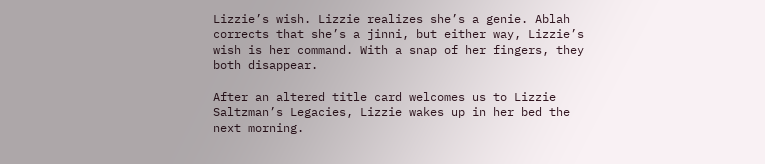Lizzie’s wish. Lizzie realizes she’s a genie. Ablah corrects that she’s a jinni, but either way, Lizzie’s wish is her command. With a snap of her fingers, they both disappear.

After an altered title card welcomes us to Lizzie Saltzman’s Legacies, Lizzie wakes up in her bed the next morning.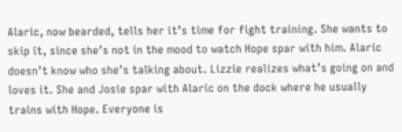Alaric, now bearded, tells her it’s time for fight training. She wants to skip it, since she’s not in the mood to watch Hope spar with him. Alaric doesn’t know who she’s talking about. Lizzie realizes what’s going on and loves it. She and Josie spar with Alaric on the dock where he usually trains with Hope. Everyone is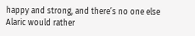happy and strong, and there’s no one else Alaric would rather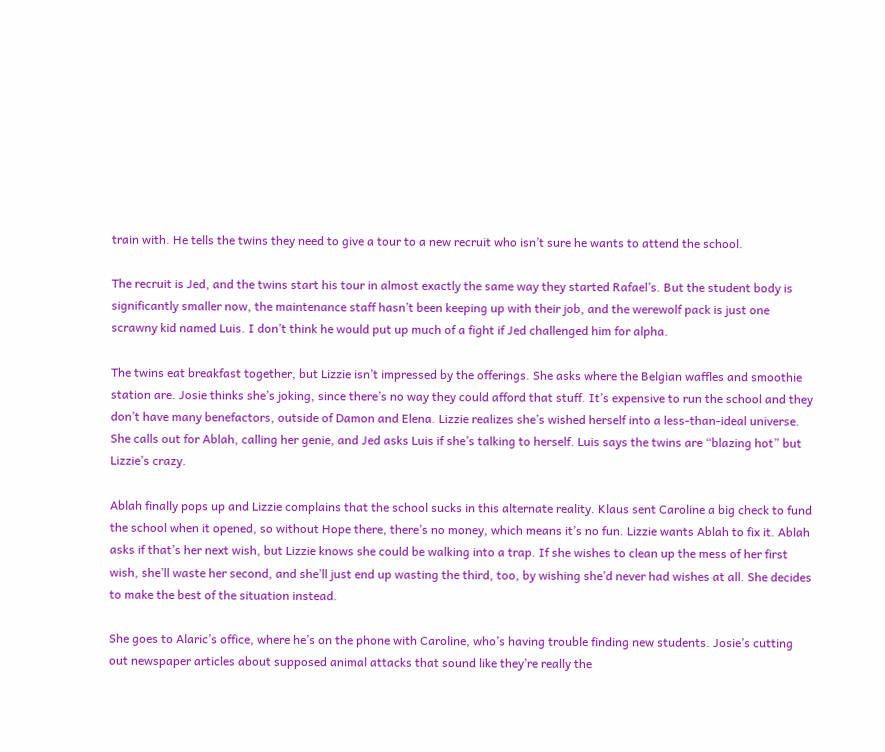train with. He tells the twins they need to give a tour to a new recruit who isn’t sure he wants to attend the school.

The recruit is Jed, and the twins start his tour in almost exactly the same way they started Rafael’s. But the student body is significantly smaller now, the maintenance staff hasn’t been keeping up with their job, and the werewolf pack is just one scrawny kid named Luis. I don’t think he would put up much of a fight if Jed challenged him for alpha.

The twins eat breakfast together, but Lizzie isn’t impressed by the offerings. She asks where the Belgian waffles and smoothie station are. Josie thinks she’s joking, since there’s no way they could afford that stuff. It’s expensive to run the school and they don’t have many benefactors, outside of Damon and Elena. Lizzie realizes she’s wished herself into a less-than-ideal universe. She calls out for Ablah, calling her genie, and Jed asks Luis if she’s talking to herself. Luis says the twins are “blazing hot” but Lizzie’s crazy.

Ablah finally pops up and Lizzie complains that the school sucks in this alternate reality. Klaus sent Caroline a big check to fund the school when it opened, so without Hope there, there’s no money, which means it’s no fun. Lizzie wants Ablah to fix it. Ablah asks if that’s her next wish, but Lizzie knows she could be walking into a trap. If she wishes to clean up the mess of her first wish, she’ll waste her second, and she’ll just end up wasting the third, too, by wishing she’d never had wishes at all. She decides to make the best of the situation instead.

She goes to Alaric’s office, where he’s on the phone with Caroline, who’s having trouble finding new students. Josie’s cutting out newspaper articles about supposed animal attacks that sound like they’re really the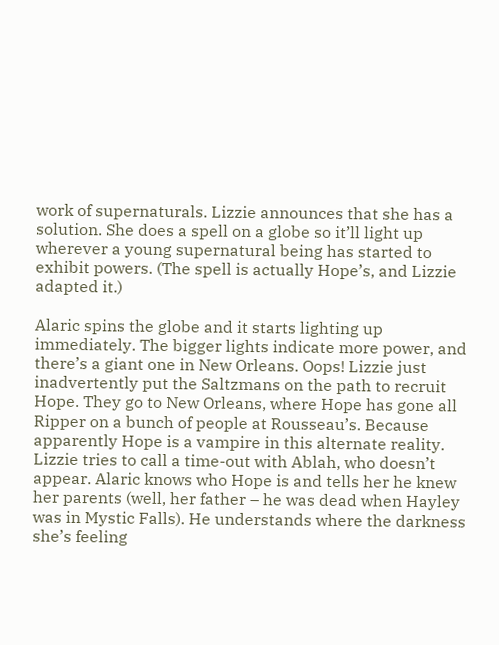work of supernaturals. Lizzie announces that she has a solution. She does a spell on a globe so it’ll light up wherever a young supernatural being has started to exhibit powers. (The spell is actually Hope’s, and Lizzie adapted it.)

Alaric spins the globe and it starts lighting up immediately. The bigger lights indicate more power, and there’s a giant one in New Orleans. Oops! Lizzie just inadvertently put the Saltzmans on the path to recruit Hope. They go to New Orleans, where Hope has gone all Ripper on a bunch of people at Rousseau’s. Because apparently Hope is a vampire in this alternate reality. Lizzie tries to call a time-out with Ablah, who doesn’t appear. Alaric knows who Hope is and tells her he knew her parents (well, her father – he was dead when Hayley was in Mystic Falls). He understands where the darkness she’s feeling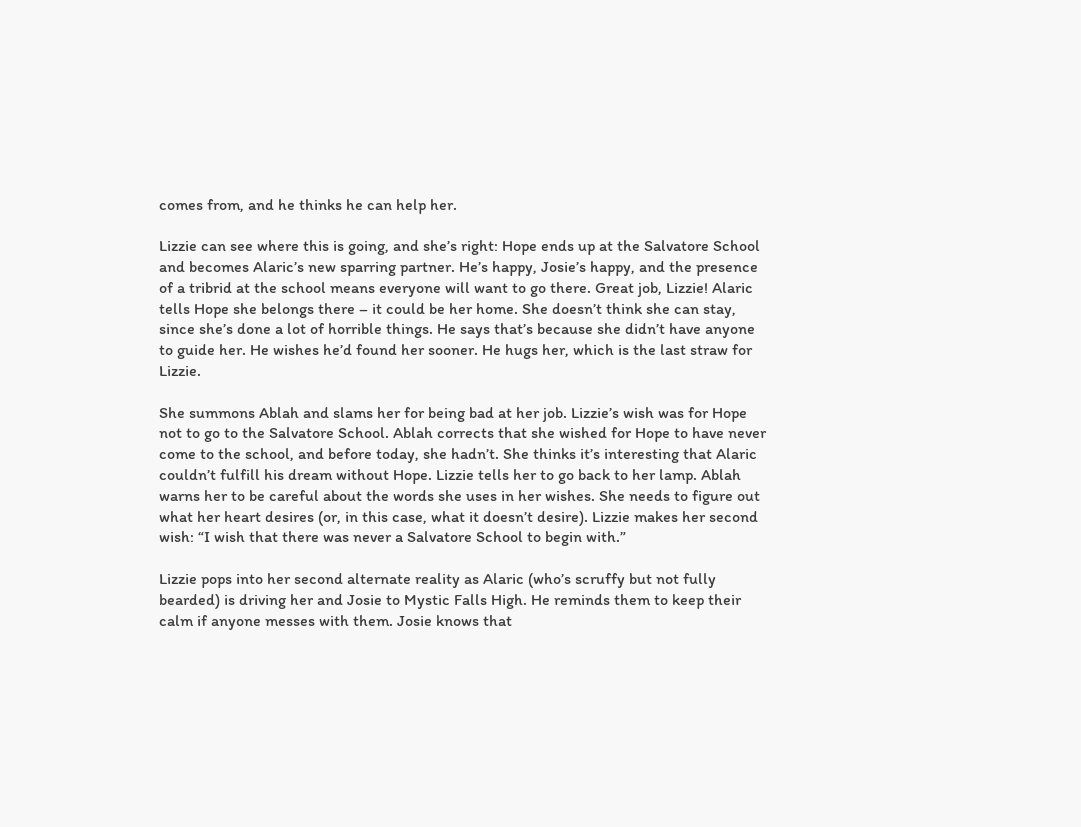comes from, and he thinks he can help her.

Lizzie can see where this is going, and she’s right: Hope ends up at the Salvatore School and becomes Alaric’s new sparring partner. He’s happy, Josie’s happy, and the presence of a tribrid at the school means everyone will want to go there. Great job, Lizzie! Alaric tells Hope she belongs there – it could be her home. She doesn’t think she can stay, since she’s done a lot of horrible things. He says that’s because she didn’t have anyone to guide her. He wishes he’d found her sooner. He hugs her, which is the last straw for Lizzie.

She summons Ablah and slams her for being bad at her job. Lizzie’s wish was for Hope not to go to the Salvatore School. Ablah corrects that she wished for Hope to have never come to the school, and before today, she hadn’t. She thinks it’s interesting that Alaric couldn’t fulfill his dream without Hope. Lizzie tells her to go back to her lamp. Ablah warns her to be careful about the words she uses in her wishes. She needs to figure out what her heart desires (or, in this case, what it doesn’t desire). Lizzie makes her second wish: “I wish that there was never a Salvatore School to begin with.”

Lizzie pops into her second alternate reality as Alaric (who’s scruffy but not fully bearded) is driving her and Josie to Mystic Falls High. He reminds them to keep their calm if anyone messes with them. Josie knows that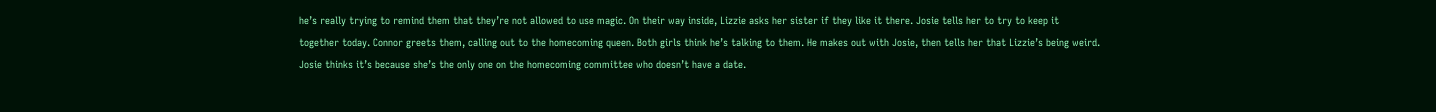he’s really trying to remind them that they’re not allowed to use magic. On their way inside, Lizzie asks her sister if they like it there. Josie tells her to try to keep it together today. Connor greets them, calling out to the homecoming queen. Both girls think he’s talking to them. He makes out with Josie, then tells her that Lizzie’s being weird. Josie thinks it’s because she’s the only one on the homecoming committee who doesn’t have a date.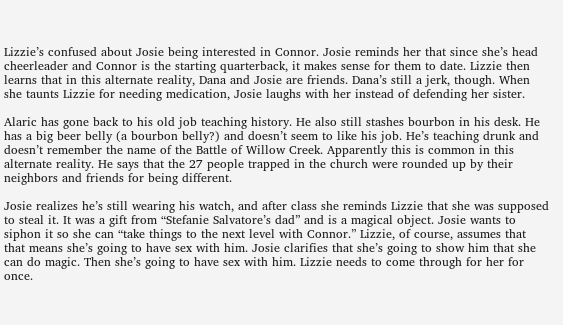Lizzie’s confused about Josie being interested in Connor. Josie reminds her that since she’s head cheerleader and Connor is the starting quarterback, it makes sense for them to date. Lizzie then learns that in this alternate reality, Dana and Josie are friends. Dana’s still a jerk, though. When she taunts Lizzie for needing medication, Josie laughs with her instead of defending her sister.

Alaric has gone back to his old job teaching history. He also still stashes bourbon in his desk. He has a big beer belly (a bourbon belly?) and doesn’t seem to like his job. He’s teaching drunk and doesn’t remember the name of the Battle of Willow Creek. Apparently this is common in this alternate reality. He says that the 27 people trapped in the church were rounded up by their neighbors and friends for being different.

Josie realizes he’s still wearing his watch, and after class she reminds Lizzie that she was supposed to steal it. It was a gift from “Stefanie Salvatore’s dad” and is a magical object. Josie wants to siphon it so she can “take things to the next level with Connor.” Lizzie, of course, assumes that that means she’s going to have sex with him. Josie clarifies that she’s going to show him that she can do magic. Then she’s going to have sex with him. Lizzie needs to come through for her for once.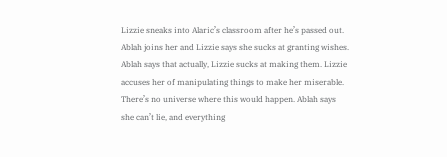Lizzie sneaks into Alaric’s classroom after he’s passed out. Ablah joins her and Lizzie says she sucks at granting wishes. Ablah says that actually, Lizzie sucks at making them. Lizzie accuses her of manipulating things to make her miserable. There’s no universe where this would happen. Ablah says she can’t lie, and everything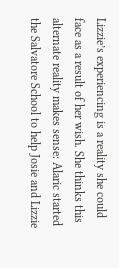Lizzie’s experiencing is a reality she could face as a result of her wish. She thinks this alternate reality makes sense: Alaric started the Salvatore School to help Josie and Lizzie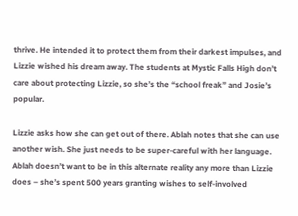thrive. He intended it to protect them from their darkest impulses, and Lizzie wished his dream away. The students at Mystic Falls High don’t care about protecting Lizzie, so she’s the “school freak” and Josie’s popular.

Lizzie asks how she can get out of there. Ablah notes that she can use another wish. She just needs to be super-careful with her language. Ablah doesn’t want to be in this alternate reality any more than Lizzie does – she’s spent 500 years granting wishes to self-involved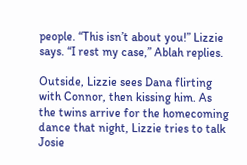people. “This isn’t about you!” Lizzie says. “I rest my case,” Ablah replies.

Outside, Lizzie sees Dana flirting with Connor, then kissing him. As the twins arrive for the homecoming dance that night, Lizzie tries to talk Josie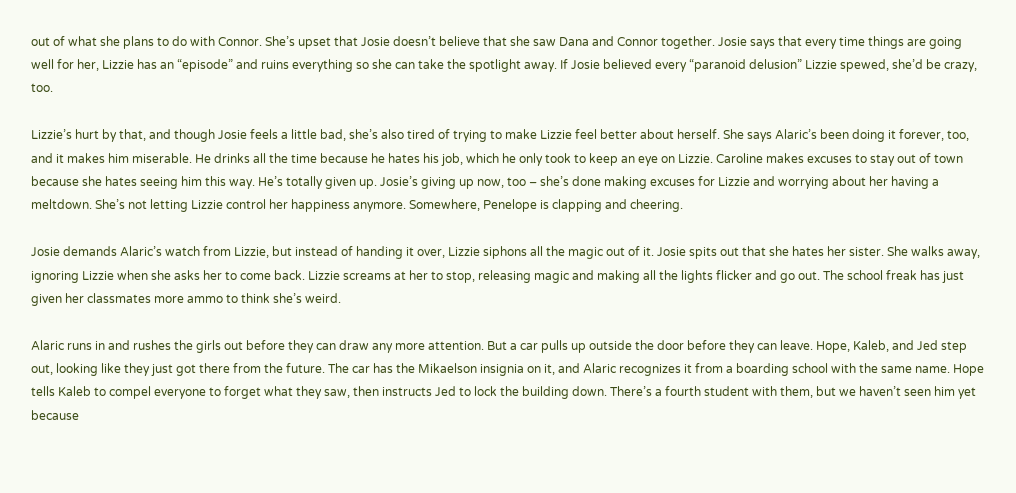out of what she plans to do with Connor. She’s upset that Josie doesn’t believe that she saw Dana and Connor together. Josie says that every time things are going well for her, Lizzie has an “episode” and ruins everything so she can take the spotlight away. If Josie believed every “paranoid delusion” Lizzie spewed, she’d be crazy, too.

Lizzie’s hurt by that, and though Josie feels a little bad, she’s also tired of trying to make Lizzie feel better about herself. She says Alaric’s been doing it forever, too, and it makes him miserable. He drinks all the time because he hates his job, which he only took to keep an eye on Lizzie. Caroline makes excuses to stay out of town because she hates seeing him this way. He’s totally given up. Josie’s giving up now, too – she’s done making excuses for Lizzie and worrying about her having a meltdown. She’s not letting Lizzie control her happiness anymore. Somewhere, Penelope is clapping and cheering.

Josie demands Alaric’s watch from Lizzie, but instead of handing it over, Lizzie siphons all the magic out of it. Josie spits out that she hates her sister. She walks away, ignoring Lizzie when she asks her to come back. Lizzie screams at her to stop, releasing magic and making all the lights flicker and go out. The school freak has just given her classmates more ammo to think she’s weird.

Alaric runs in and rushes the girls out before they can draw any more attention. But a car pulls up outside the door before they can leave. Hope, Kaleb, and Jed step out, looking like they just got there from the future. The car has the Mikaelson insignia on it, and Alaric recognizes it from a boarding school with the same name. Hope tells Kaleb to compel everyone to forget what they saw, then instructs Jed to lock the building down. There’s a fourth student with them, but we haven’t seen him yet because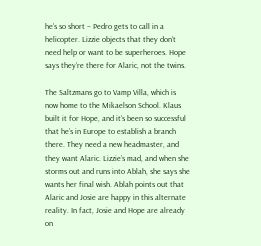he’s so short – Pedro gets to call in a helicopter. Lizzie objects that they don’t need help or want to be superheroes. Hope says they’re there for Alaric, not the twins.

The Saltzmans go to Vamp Villa, which is now home to the Mikaelson School. Klaus built it for Hope, and it’s been so successful that he’s in Europe to establish a branch there. They need a new headmaster, and they want Alaric. Lizzie’s mad, and when she storms out and runs into Ablah, she says she wants her final wish. Ablah points out that Alaric and Josie are happy in this alternate reality. In fact, Josie and Hope are already on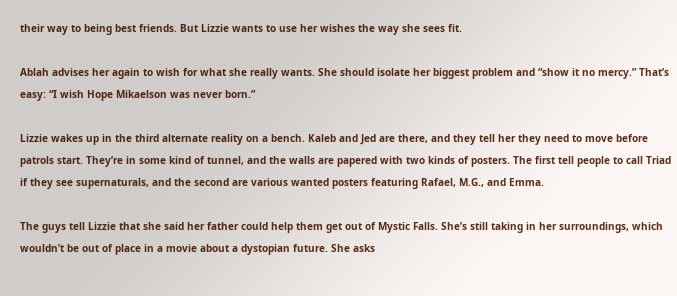their way to being best friends. But Lizzie wants to use her wishes the way she sees fit.

Ablah advises her again to wish for what she really wants. She should isolate her biggest problem and “show it no mercy.” That’s easy: “I wish Hope Mikaelson was never born.”

Lizzie wakes up in the third alternate reality on a bench. Kaleb and Jed are there, and they tell her they need to move before patrols start. They’re in some kind of tunnel, and the walls are papered with two kinds of posters. The first tell people to call Triad if they see supernaturals, and the second are various wanted posters featuring Rafael, M.G., and Emma.

The guys tell Lizzie that she said her father could help them get out of Mystic Falls. She’s still taking in her surroundings, which wouldn’t be out of place in a movie about a dystopian future. She asks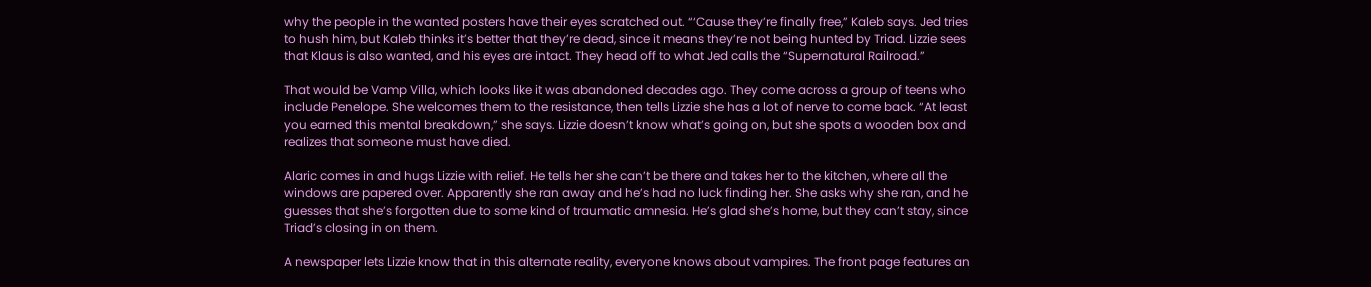why the people in the wanted posters have their eyes scratched out. “‘Cause they’re finally free,” Kaleb says. Jed tries to hush him, but Kaleb thinks it’s better that they’re dead, since it means they’re not being hunted by Triad. Lizzie sees that Klaus is also wanted, and his eyes are intact. They head off to what Jed calls the “Supernatural Railroad.”

That would be Vamp Villa, which looks like it was abandoned decades ago. They come across a group of teens who include Penelope. She welcomes them to the resistance, then tells Lizzie she has a lot of nerve to come back. “At least you earned this mental breakdown,” she says. Lizzie doesn’t know what’s going on, but she spots a wooden box and realizes that someone must have died.

Alaric comes in and hugs Lizzie with relief. He tells her she can’t be there and takes her to the kitchen, where all the windows are papered over. Apparently she ran away and he’s had no luck finding her. She asks why she ran, and he guesses that she’s forgotten due to some kind of traumatic amnesia. He’s glad she’s home, but they can’t stay, since Triad’s closing in on them.

A newspaper lets Lizzie know that in this alternate reality, everyone knows about vampires. The front page features an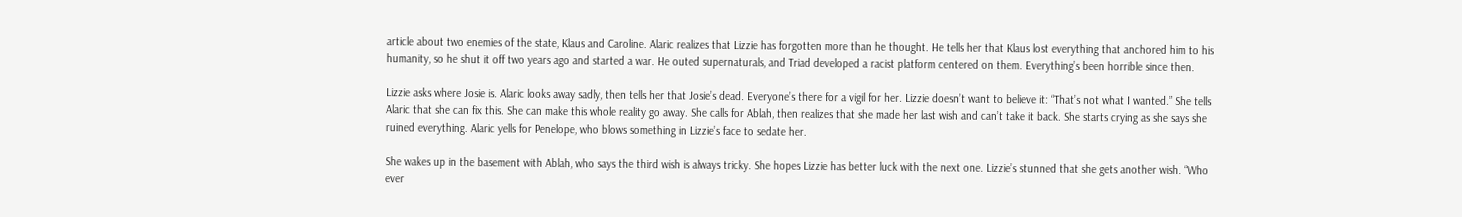article about two enemies of the state, Klaus and Caroline. Alaric realizes that Lizzie has forgotten more than he thought. He tells her that Klaus lost everything that anchored him to his humanity, so he shut it off two years ago and started a war. He outed supernaturals, and Triad developed a racist platform centered on them. Everything’s been horrible since then.

Lizzie asks where Josie is. Alaric looks away sadly, then tells her that Josie’s dead. Everyone’s there for a vigil for her. Lizzie doesn’t want to believe it: “That’s not what I wanted.” She tells Alaric that she can fix this. She can make this whole reality go away. She calls for Ablah, then realizes that she made her last wish and can’t take it back. She starts crying as she says she ruined everything. Alaric yells for Penelope, who blows something in Lizzie’s face to sedate her.

She wakes up in the basement with Ablah, who says the third wish is always tricky. She hopes Lizzie has better luck with the next one. Lizzie’s stunned that she gets another wish. “Who ever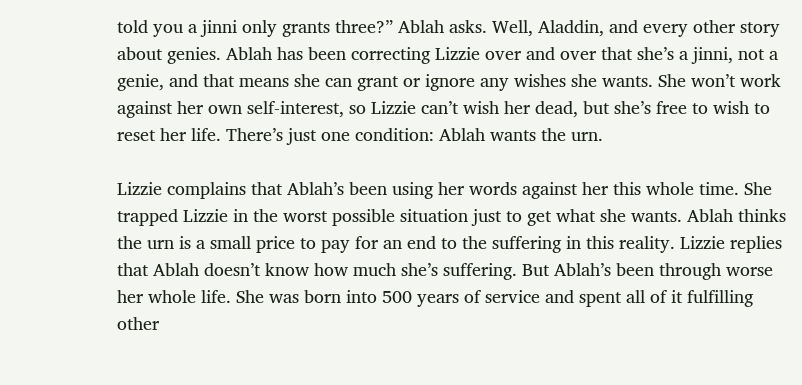told you a jinni only grants three?” Ablah asks. Well, Aladdin, and every other story about genies. Ablah has been correcting Lizzie over and over that she’s a jinni, not a genie, and that means she can grant or ignore any wishes she wants. She won’t work against her own self-interest, so Lizzie can’t wish her dead, but she’s free to wish to reset her life. There’s just one condition: Ablah wants the urn.

Lizzie complains that Ablah’s been using her words against her this whole time. She trapped Lizzie in the worst possible situation just to get what she wants. Ablah thinks the urn is a small price to pay for an end to the suffering in this reality. Lizzie replies that Ablah doesn’t know how much she’s suffering. But Ablah’s been through worse her whole life. She was born into 500 years of service and spent all of it fulfilling other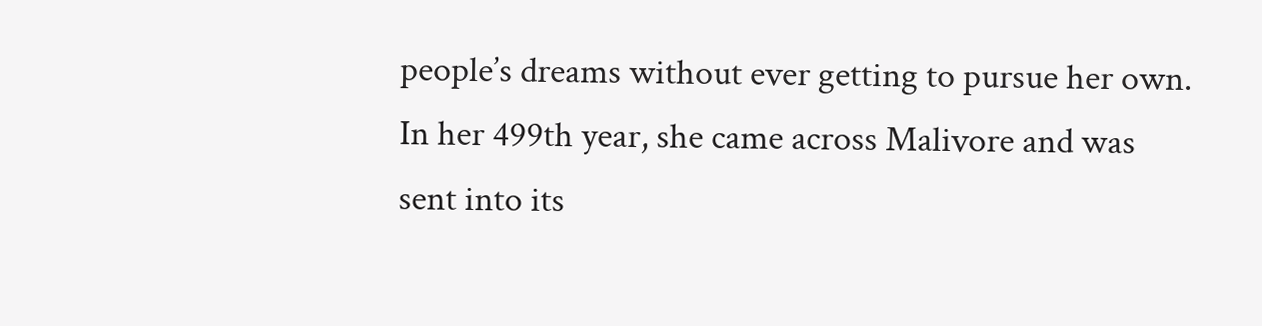people’s dreams without ever getting to pursue her own. In her 499th year, she came across Malivore and was sent into its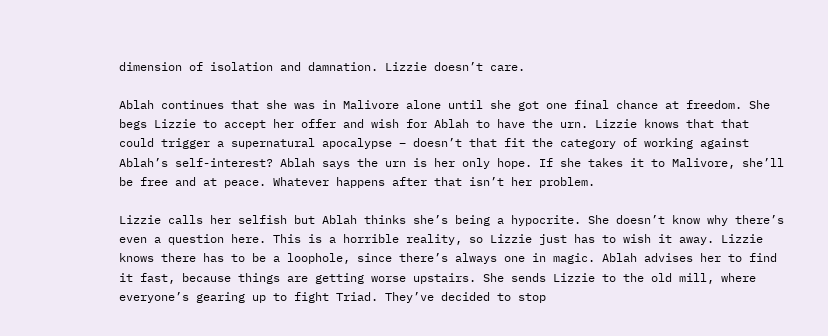dimension of isolation and damnation. Lizzie doesn’t care.

Ablah continues that she was in Malivore alone until she got one final chance at freedom. She begs Lizzie to accept her offer and wish for Ablah to have the urn. Lizzie knows that that could trigger a supernatural apocalypse – doesn’t that fit the category of working against Ablah’s self-interest? Ablah says the urn is her only hope. If she takes it to Malivore, she’ll be free and at peace. Whatever happens after that isn’t her problem.

Lizzie calls her selfish but Ablah thinks she’s being a hypocrite. She doesn’t know why there’s even a question here. This is a horrible reality, so Lizzie just has to wish it away. Lizzie knows there has to be a loophole, since there’s always one in magic. Ablah advises her to find it fast, because things are getting worse upstairs. She sends Lizzie to the old mill, where everyone’s gearing up to fight Triad. They’ve decided to stop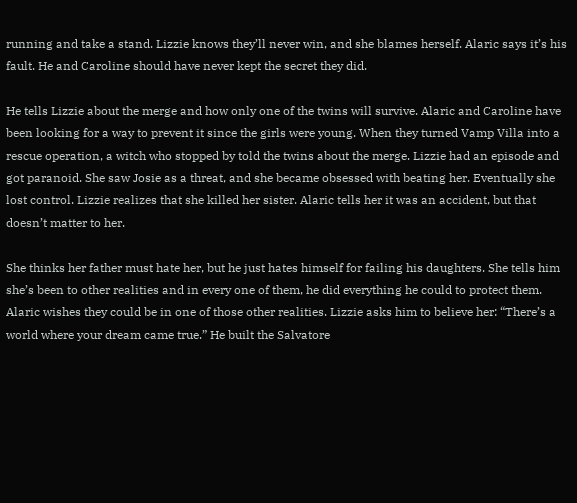running and take a stand. Lizzie knows they’ll never win, and she blames herself. Alaric says it’s his fault. He and Caroline should have never kept the secret they did.

He tells Lizzie about the merge and how only one of the twins will survive. Alaric and Caroline have been looking for a way to prevent it since the girls were young. When they turned Vamp Villa into a rescue operation, a witch who stopped by told the twins about the merge. Lizzie had an episode and got paranoid. She saw Josie as a threat, and she became obsessed with beating her. Eventually she lost control. Lizzie realizes that she killed her sister. Alaric tells her it was an accident, but that doesn’t matter to her.

She thinks her father must hate her, but he just hates himself for failing his daughters. She tells him she’s been to other realities and in every one of them, he did everything he could to protect them. Alaric wishes they could be in one of those other realities. Lizzie asks him to believe her: “There’s a world where your dream came true.” He built the Salvatore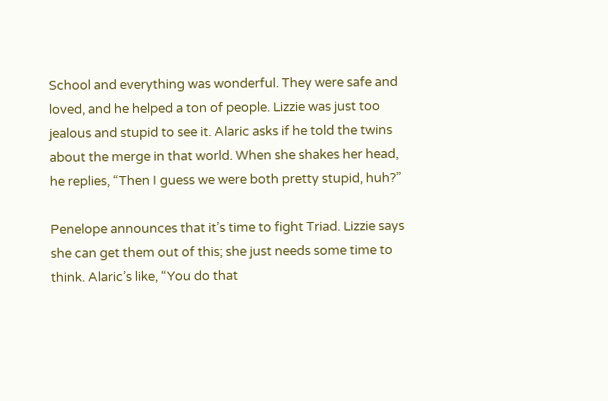School and everything was wonderful. They were safe and loved, and he helped a ton of people. Lizzie was just too jealous and stupid to see it. Alaric asks if he told the twins about the merge in that world. When she shakes her head, he replies, “Then I guess we were both pretty stupid, huh?”

Penelope announces that it’s time to fight Triad. Lizzie says she can get them out of this; she just needs some time to think. Alaric’s like, “You do that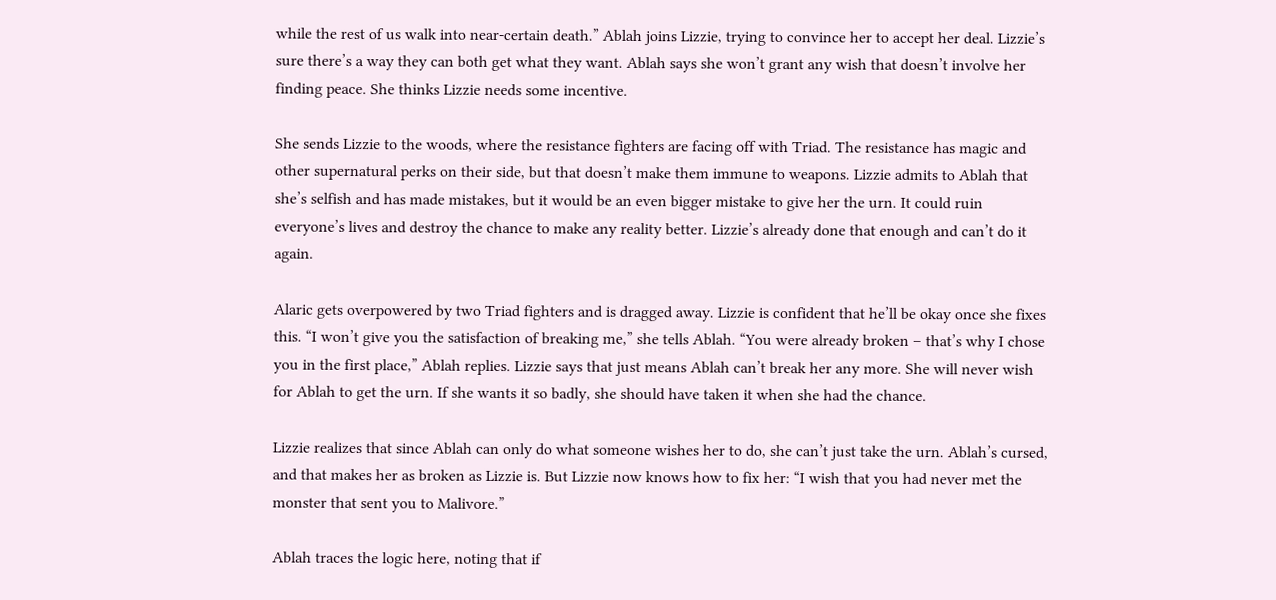while the rest of us walk into near-certain death.” Ablah joins Lizzie, trying to convince her to accept her deal. Lizzie’s sure there’s a way they can both get what they want. Ablah says she won’t grant any wish that doesn’t involve her finding peace. She thinks Lizzie needs some incentive.

She sends Lizzie to the woods, where the resistance fighters are facing off with Triad. The resistance has magic and other supernatural perks on their side, but that doesn’t make them immune to weapons. Lizzie admits to Ablah that she’s selfish and has made mistakes, but it would be an even bigger mistake to give her the urn. It could ruin everyone’s lives and destroy the chance to make any reality better. Lizzie’s already done that enough and can’t do it again.

Alaric gets overpowered by two Triad fighters and is dragged away. Lizzie is confident that he’ll be okay once she fixes this. “I won’t give you the satisfaction of breaking me,” she tells Ablah. “You were already broken – that’s why I chose you in the first place,” Ablah replies. Lizzie says that just means Ablah can’t break her any more. She will never wish for Ablah to get the urn. If she wants it so badly, she should have taken it when she had the chance.

Lizzie realizes that since Ablah can only do what someone wishes her to do, she can’t just take the urn. Ablah’s cursed, and that makes her as broken as Lizzie is. But Lizzie now knows how to fix her: “I wish that you had never met the monster that sent you to Malivore.”

Ablah traces the logic here, noting that if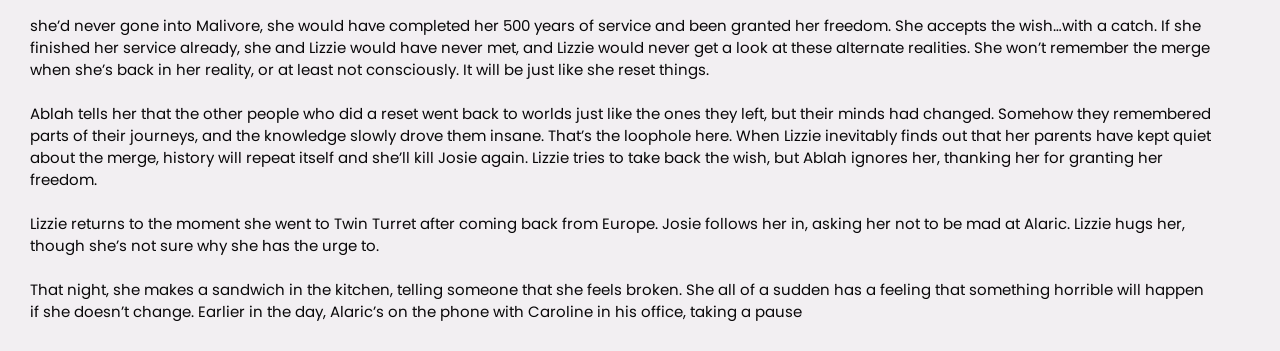she’d never gone into Malivore, she would have completed her 500 years of service and been granted her freedom. She accepts the wish…with a catch. If she finished her service already, she and Lizzie would have never met, and Lizzie would never get a look at these alternate realities. She won’t remember the merge when she’s back in her reality, or at least not consciously. It will be just like she reset things.

Ablah tells her that the other people who did a reset went back to worlds just like the ones they left, but their minds had changed. Somehow they remembered parts of their journeys, and the knowledge slowly drove them insane. That’s the loophole here. When Lizzie inevitably finds out that her parents have kept quiet about the merge, history will repeat itself and she’ll kill Josie again. Lizzie tries to take back the wish, but Ablah ignores her, thanking her for granting her freedom.

Lizzie returns to the moment she went to Twin Turret after coming back from Europe. Josie follows her in, asking her not to be mad at Alaric. Lizzie hugs her, though she’s not sure why she has the urge to.

That night, she makes a sandwich in the kitchen, telling someone that she feels broken. She all of a sudden has a feeling that something horrible will happen if she doesn’t change. Earlier in the day, Alaric’s on the phone with Caroline in his office, taking a pause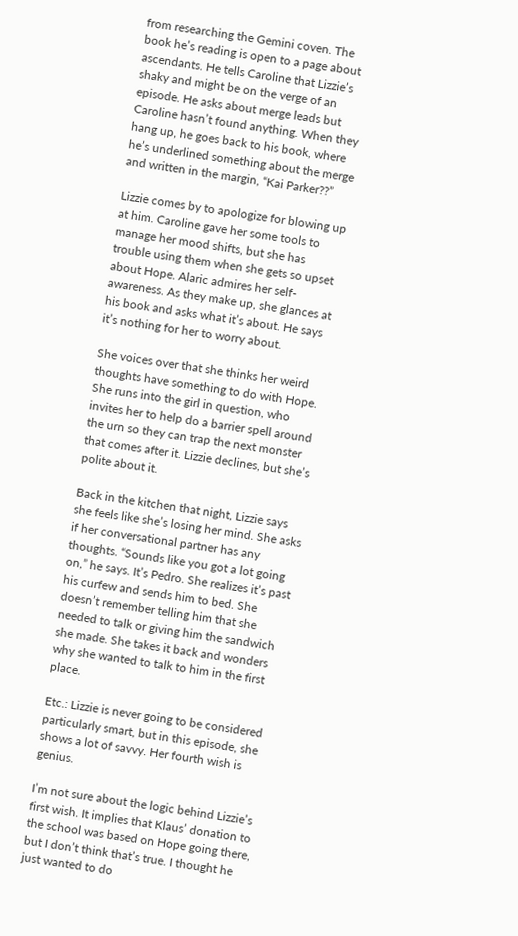from researching the Gemini coven. The book he’s reading is open to a page about ascendants. He tells Caroline that Lizzie’s shaky and might be on the verge of an episode. He asks about merge leads but Caroline hasn’t found anything. When they hang up, he goes back to his book, where he’s underlined something about the merge and written in the margin, “Kai Parker??”

Lizzie comes by to apologize for blowing up at him. Caroline gave her some tools to manage her mood shifts, but she has trouble using them when she gets so upset about Hope. Alaric admires her self-awareness. As they make up, she glances at his book and asks what it’s about. He says it’s nothing for her to worry about.

She voices over that she thinks her weird thoughts have something to do with Hope. She runs into the girl in question, who invites her to help do a barrier spell around the urn so they can trap the next monster that comes after it. Lizzie declines, but she’s polite about it.

Back in the kitchen that night, Lizzie says she feels like she’s losing her mind. She asks if her conversational partner has any thoughts. “Sounds like you got a lot going on,” he says. It’s Pedro. She realizes it’s past his curfew and sends him to bed. She doesn’t remember telling him that she needed to talk or giving him the sandwich she made. She takes it back and wonders why she wanted to talk to him in the first place.

Etc.: Lizzie is never going to be considered particularly smart, but in this episode, she shows a lot of savvy. Her fourth wish is genius.

I’m not sure about the logic behind Lizzie’s first wish. It implies that Klaus’ donation to the school was based on Hope going there, but I don’t think that’s true. I thought he just wanted to do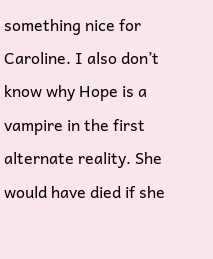something nice for Caroline. I also don’t know why Hope is a vampire in the first alternate reality. She would have died if she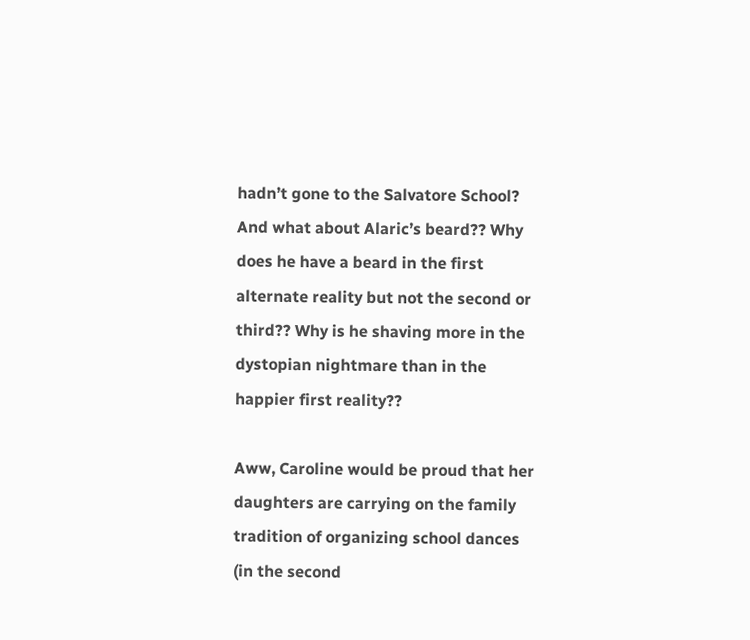hadn’t gone to the Salvatore School? And what about Alaric’s beard?? Why does he have a beard in the first alternate reality but not the second or third?? Why is he shaving more in the dystopian nightmare than in the happier first reality??

Aww, Caroline would be proud that her daughters are carrying on the family tradition of organizing school dances (in the second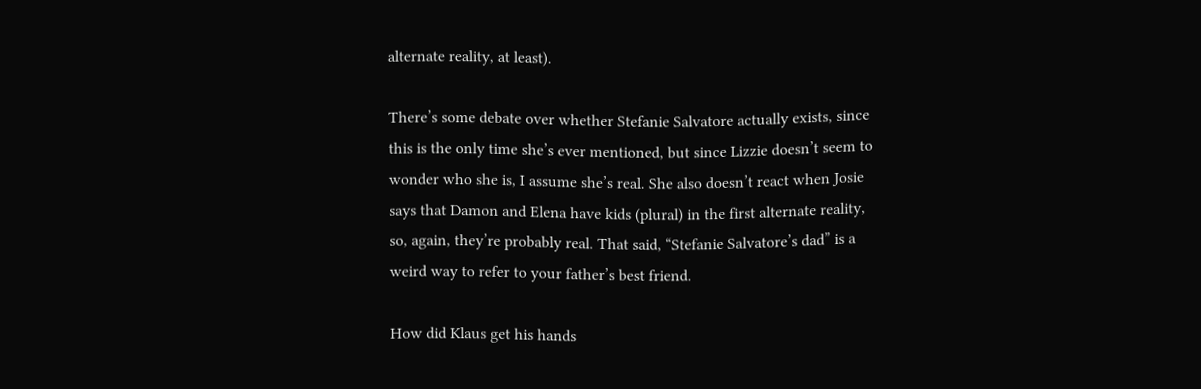alternate reality, at least).

There’s some debate over whether Stefanie Salvatore actually exists, since this is the only time she’s ever mentioned, but since Lizzie doesn’t seem to wonder who she is, I assume she’s real. She also doesn’t react when Josie says that Damon and Elena have kids (plural) in the first alternate reality, so, again, they’re probably real. That said, “Stefanie Salvatore’s dad” is a weird way to refer to your father’s best friend.

How did Klaus get his hands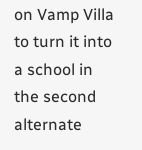on Vamp Villa to turn it into a school in the second alternate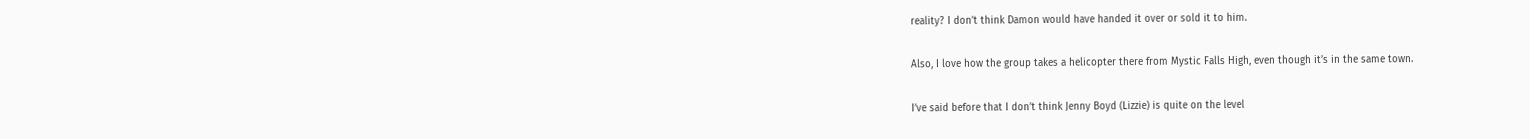reality? I don’t think Damon would have handed it over or sold it to him.

Also, I love how the group takes a helicopter there from Mystic Falls High, even though it’s in the same town.

I’ve said before that I don’t think Jenny Boyd (Lizzie) is quite on the level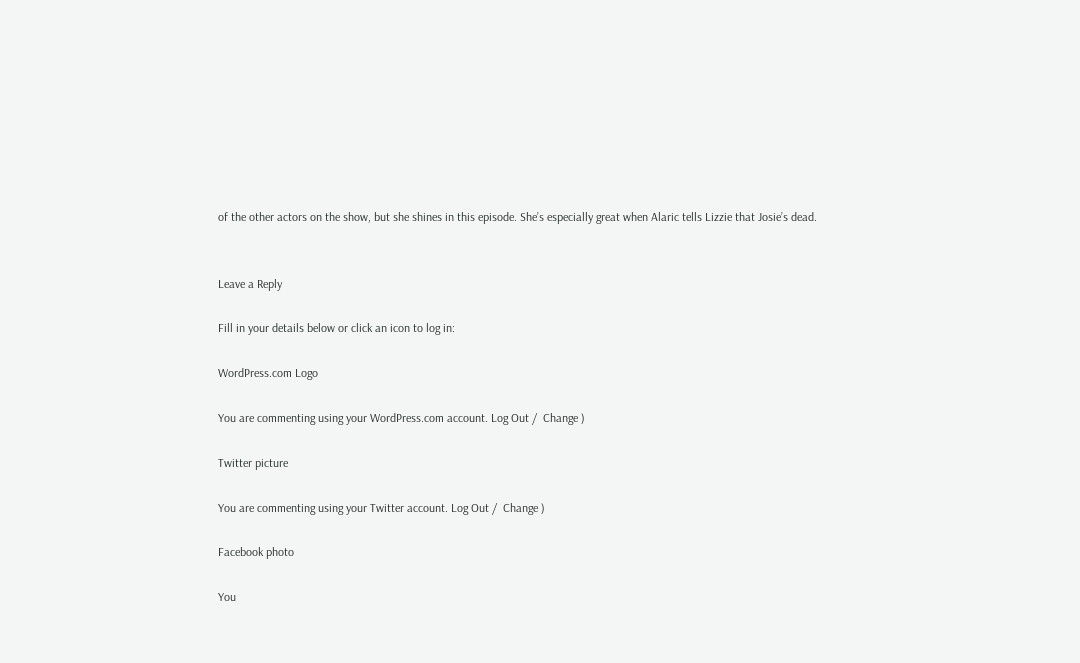of the other actors on the show, but she shines in this episode. She’s especially great when Alaric tells Lizzie that Josie’s dead.


Leave a Reply

Fill in your details below or click an icon to log in:

WordPress.com Logo

You are commenting using your WordPress.com account. Log Out /  Change )

Twitter picture

You are commenting using your Twitter account. Log Out /  Change )

Facebook photo

You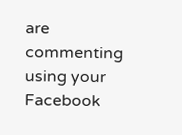are commenting using your Facebook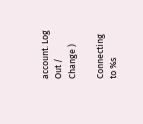account. Log Out /  Change )

Connecting to %s